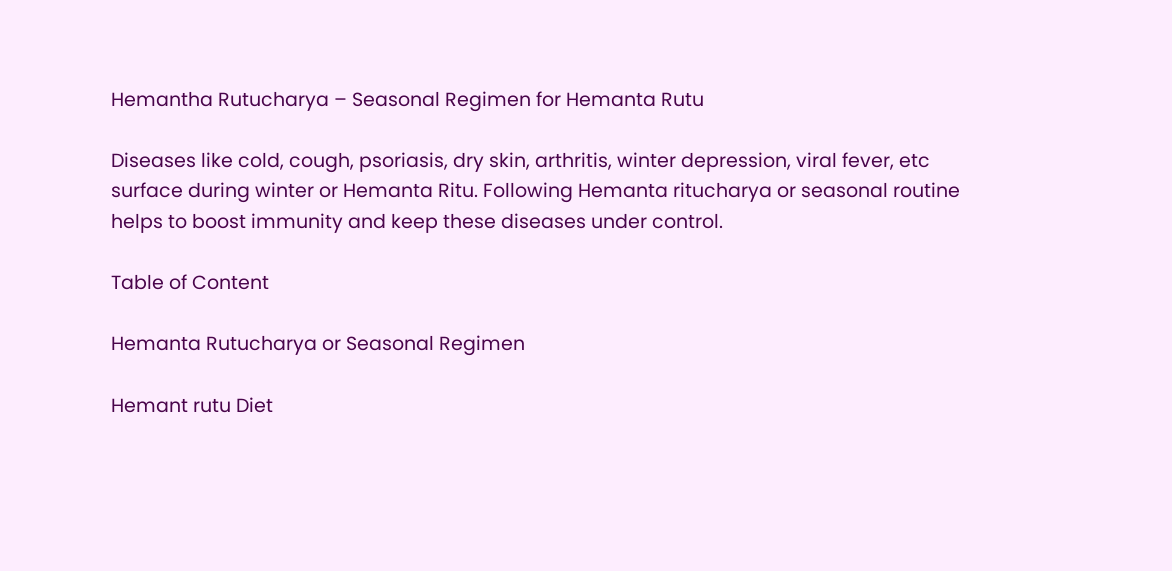Hemantha Rutucharya – Seasonal Regimen for Hemanta Rutu

Diseases like cold, cough, psoriasis, dry skin, arthritis, winter depression, viral fever, etc surface during winter or Hemanta Ritu. Following Hemanta ritucharya or seasonal routine helps to boost immunity and keep these diseases under control.

Table of Content

Hemanta Rutucharya or Seasonal Regimen

Hemant rutu Diet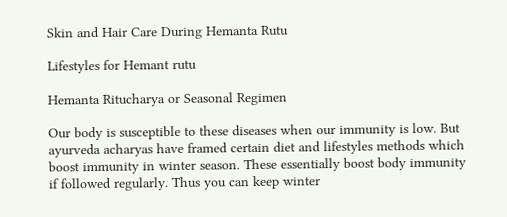Skin and Hair Care During Hemanta Rutu

Lifestyles for Hemant rutu

Hemanta Ritucharya or Seasonal Regimen

Our body is susceptible to these diseases when our immunity is low. But ayurveda acharyas have framed certain diet and lifestyles methods which boost immunity in winter season. These essentially boost body immunity if followed regularly. Thus you can keep winter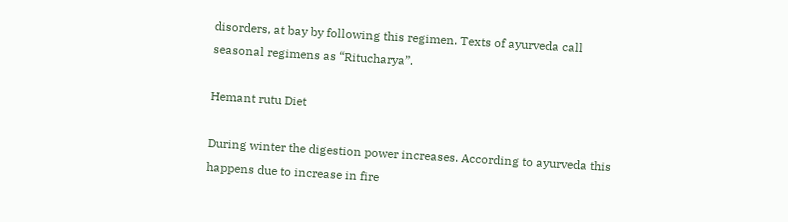disorders, at bay by following this regimen. Texts of ayurveda call seasonal regimens as “Ritucharya”.

Hemant rutu Diet

During winter the digestion power increases. According to ayurveda this happens due to increase in fire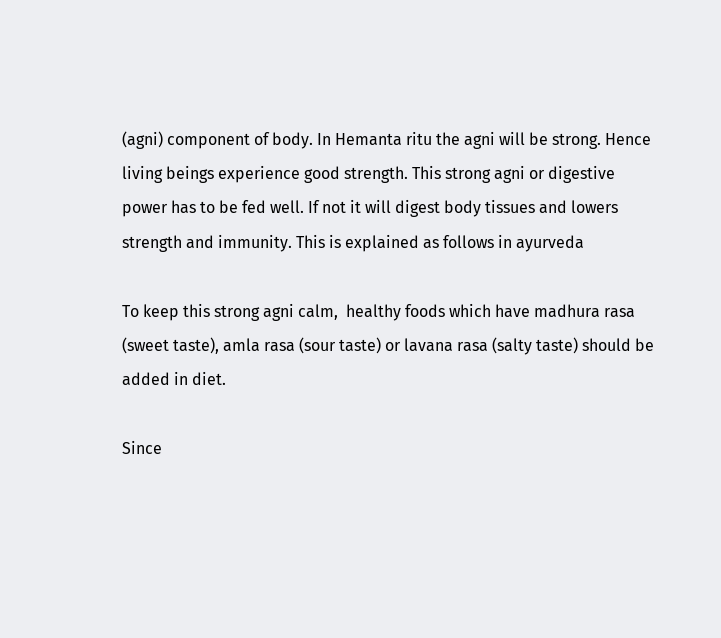(agni) component of body. In Hemanta ritu the agni will be strong. Hence living beings experience good strength. This strong agni or digestive power has to be fed well. If not it will digest body tissues and lowers strength and immunity. This is explained as follows in ayurveda

To keep this strong agni calm,  healthy foods which have madhura rasa (sweet taste), amla rasa (sour taste) or lavana rasa (salty taste) should be added in diet.

Since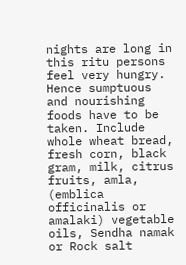nights are long in this ritu persons feel very hungry. Hence sumptuous and nourishing foods have to be taken. Include whole wheat bread, fresh corn, black gram, milk, citrus fruits, amla, (emblica officinalis or amalaki) vegetable oils, Sendha namak or Rock salt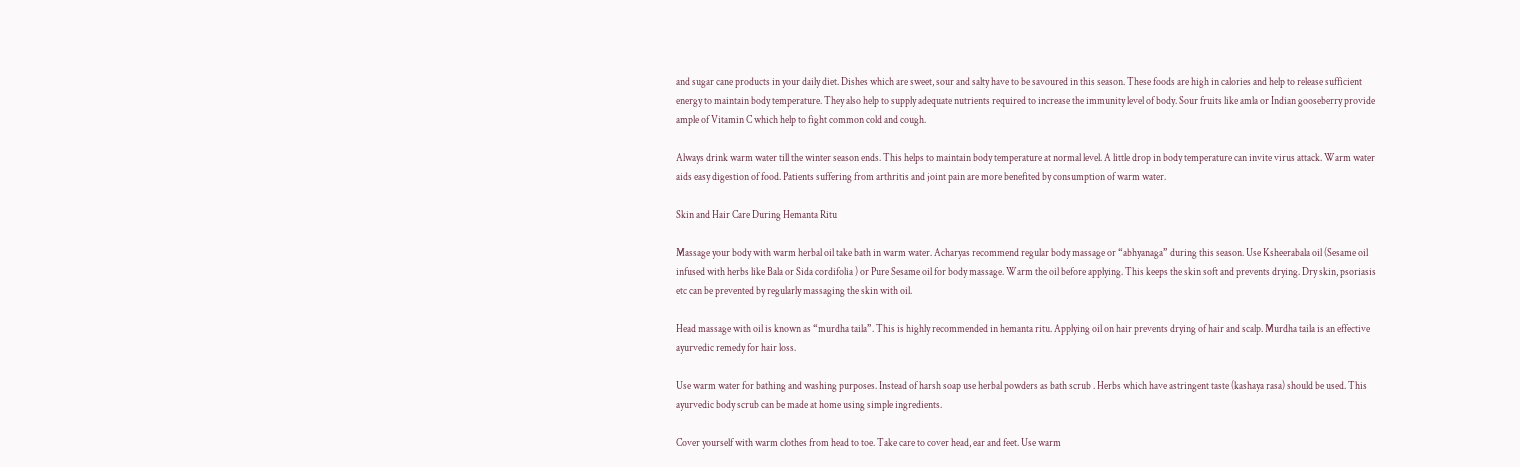and sugar cane products in your daily diet. Dishes which are sweet, sour and salty have to be savoured in this season. These foods are high in calories and help to release sufficient energy to maintain body temperature. They also help to supply adequate nutrients required to increase the immunity level of body. Sour fruits like amla or Indian gooseberry provide ample of Vitamin C which help to fight common cold and cough.

Always drink warm water till the winter season ends. This helps to maintain body temperature at normal level. A little drop in body temperature can invite virus attack. Warm water aids easy digestion of food. Patients suffering from arthritis and joint pain are more benefited by consumption of warm water.

Skin and Hair Care During Hemanta Ritu

Massage your body with warm herbal oil take bath in warm water. Acharyas recommend regular body massage or “abhyanaga” during this season. Use Ksheerabala oil (Sesame oil infused with herbs like Bala or Sida cordifolia ) or Pure Sesame oil for body massage. Warm the oil before applying. This keeps the skin soft and prevents drying. Dry skin, psoriasis etc can be prevented by regularly massaging the skin with oil.

Head massage with oil is known as “murdha taila”. This is highly recommended in hemanta ritu. Applying oil on hair prevents drying of hair and scalp. Murdha taila is an effective ayurvedic remedy for hair loss.

Use warm water for bathing and washing purposes. Instead of harsh soap use herbal powders as bath scrub . Herbs which have astringent taste (kashaya rasa) should be used. This ayurvedic body scrub can be made at home using simple ingredients.

Cover yourself with warm clothes from head to toe. Take care to cover head, ear and feet. Use warm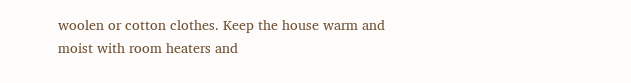woolen or cotton clothes. Keep the house warm and moist with room heaters and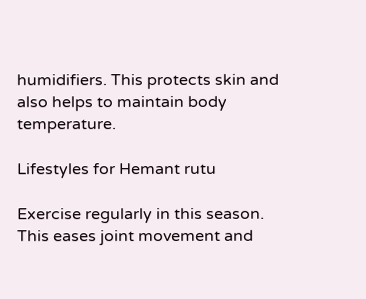humidifiers. This protects skin and also helps to maintain body temperature.

Lifestyles for Hemant rutu

Exercise regularly in this season. This eases joint movement and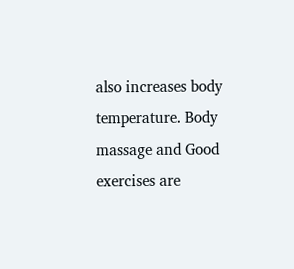also increases body temperature. Body massage and Good exercises are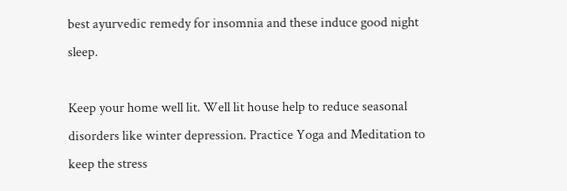best ayurvedic remedy for insomnia and these induce good night sleep.

Keep your home well lit. Well lit house help to reduce seasonal disorders like winter depression. Practice Yoga and Meditation to keep the stress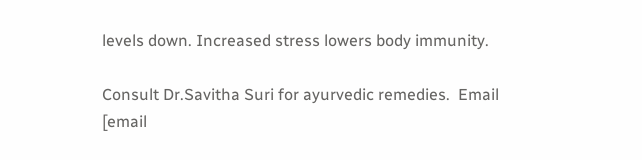levels down. Increased stress lowers body immunity.

Consult Dr.Savitha Suri for ayurvedic remedies.  Email [email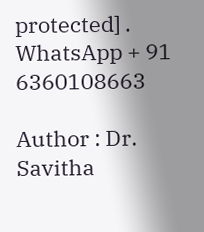protected] . WhatsApp + 91 6360108663

Author : Dr. Savitha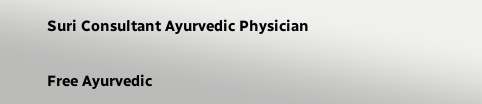Suri Consultant Ayurvedic Physician

Free Ayurvedic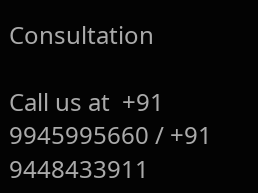Consultation

Call us at  +91 9945995660 / +91 9448433911